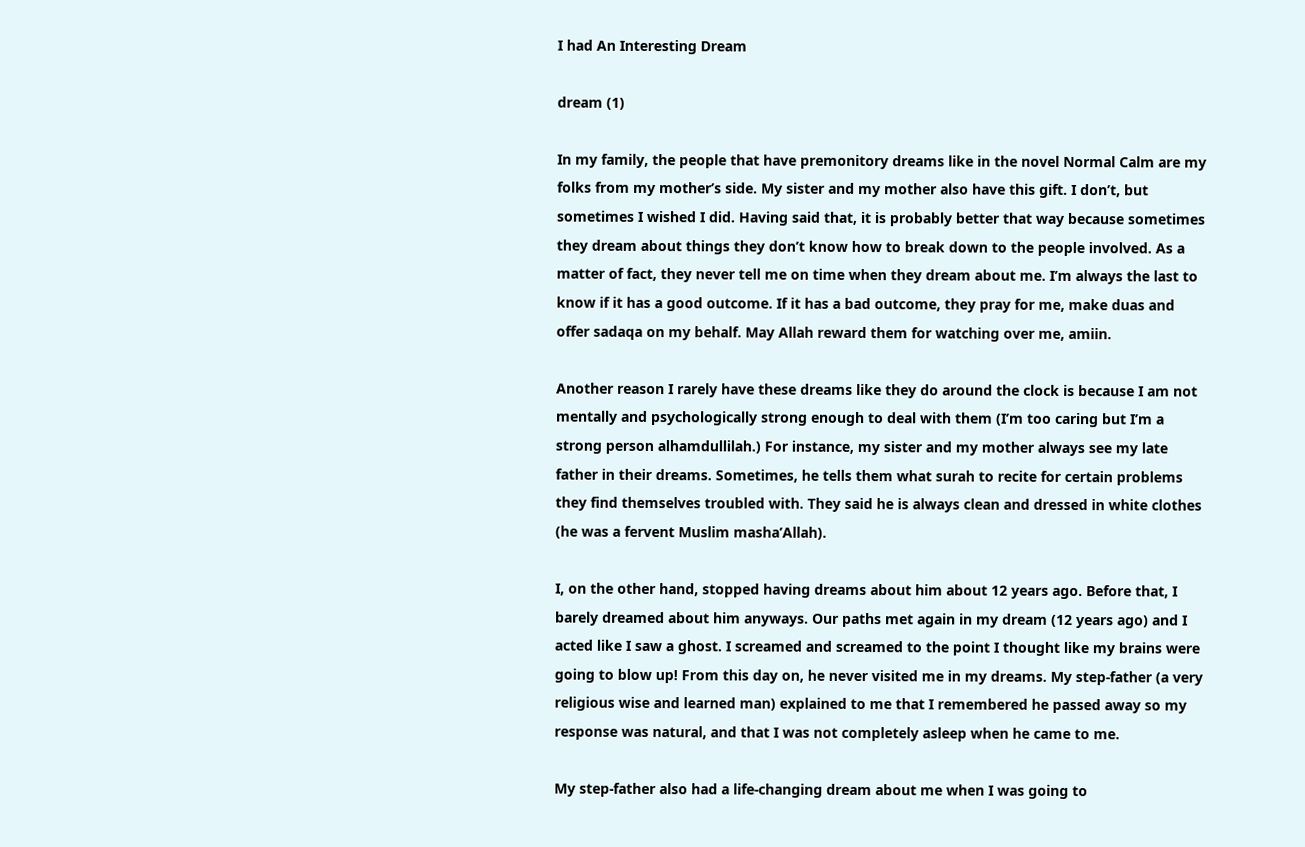I had An Interesting Dream

dream (1)

In my family, the people that have premonitory dreams like in the novel Normal Calm are my folks from my mother’s side. My sister and my mother also have this gift. I don’t, but sometimes I wished I did. Having said that, it is probably better that way because sometimes they dream about things they don’t know how to break down to the people involved. As a matter of fact, they never tell me on time when they dream about me. I’m always the last to know if it has a good outcome. If it has a bad outcome, they pray for me, make duas and offer sadaqa on my behalf. May Allah reward them for watching over me, amiin.

Another reason I rarely have these dreams like they do around the clock is because I am not mentally and psychologically strong enough to deal with them (I’m too caring but I’m a strong person alhamdullilah.) For instance, my sister and my mother always see my late father in their dreams. Sometimes, he tells them what surah to recite for certain problems they find themselves troubled with. They said he is always clean and dressed in white clothes (he was a fervent Muslim masha’Allah).

I, on the other hand, stopped having dreams about him about 12 years ago. Before that, I barely dreamed about him anyways. Our paths met again in my dream (12 years ago) and I acted like I saw a ghost. I screamed and screamed to the point I thought like my brains were going to blow up! From this day on, he never visited me in my dreams. My step-father (a very religious wise and learned man) explained to me that I remembered he passed away so my response was natural, and that I was not completely asleep when he came to me.

My step-father also had a life-changing dream about me when I was going to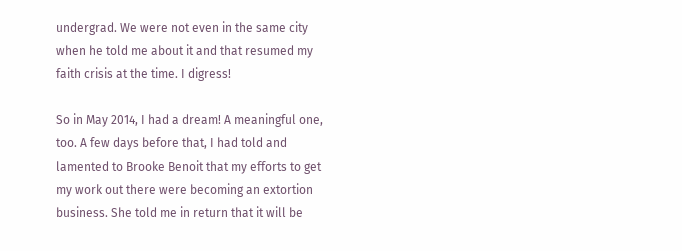undergrad. We were not even in the same city when he told me about it and that resumed my faith crisis at the time. I digress!

So in May 2014, I had a dream! A meaningful one, too. A few days before that, I had told and lamented to Brooke Benoit that my efforts to get my work out there were becoming an extortion business. She told me in return that it will be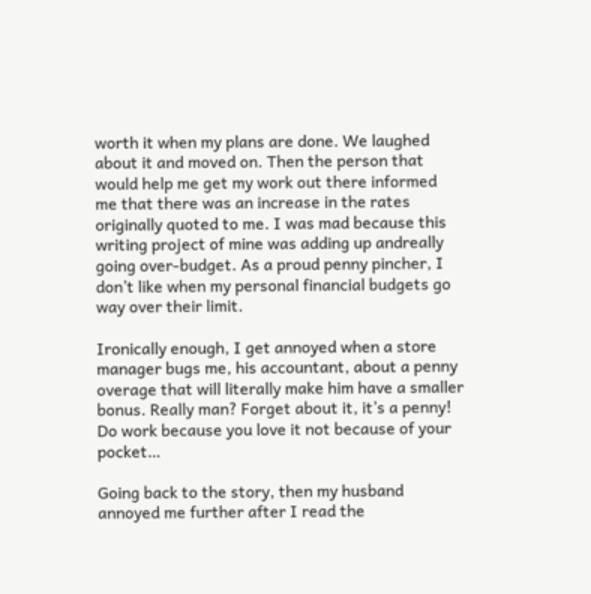worth it when my plans are done. We laughed about it and moved on. Then the person that would help me get my work out there informed me that there was an increase in the rates originally quoted to me. I was mad because this writing project of mine was adding up andreally going over-budget. As a proud penny pincher, I don’t like when my personal financial budgets go way over their limit.

Ironically enough, I get annoyed when a store manager bugs me, his accountant, about a penny overage that will literally make him have a smaller bonus. Really man? Forget about it, it’s a penny! Do work because you love it not because of your pocket…

Going back to the story, then my husband annoyed me further after I read the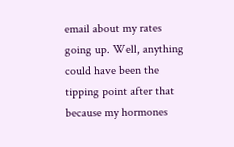email about my rates going up. Well, anything could have been the tipping point after that because my hormones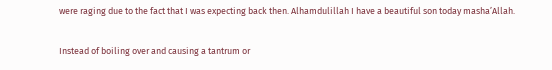were raging due to the fact that I was expecting back then. Alhamdulillah I have a beautiful son today masha’Allah.

Instead of boiling over and causing a tantrum or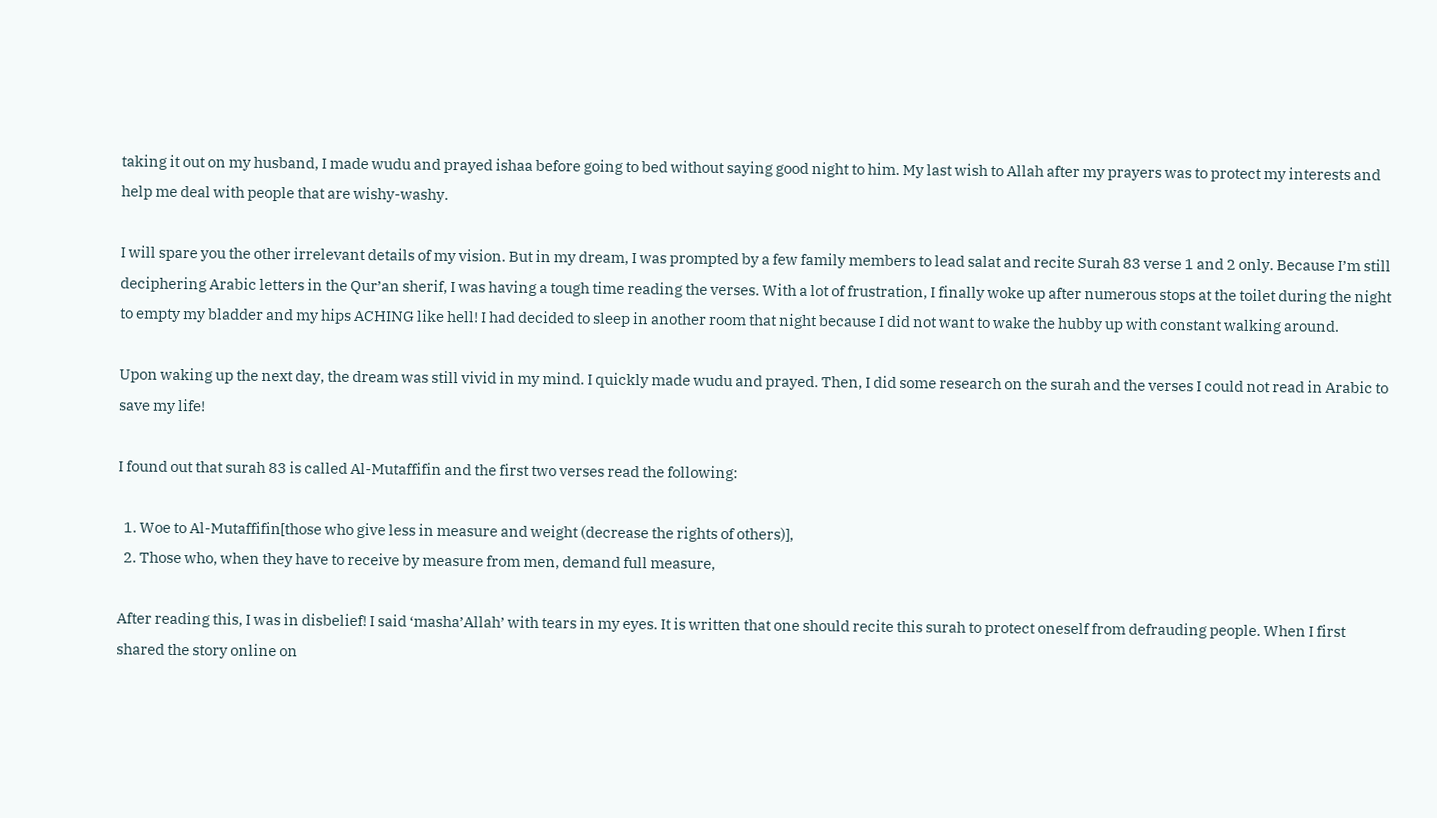taking it out on my husband, I made wudu and prayed ishaa before going to bed without saying good night to him. My last wish to Allah after my prayers was to protect my interests and help me deal with people that are wishy-washy.

I will spare you the other irrelevant details of my vision. But in my dream, I was prompted by a few family members to lead salat and recite Surah 83 verse 1 and 2 only. Because I’m still deciphering Arabic letters in the Qur’an sherif, I was having a tough time reading the verses. With a lot of frustration, I finally woke up after numerous stops at the toilet during the night to empty my bladder and my hips ACHING like hell! I had decided to sleep in another room that night because I did not want to wake the hubby up with constant walking around.

Upon waking up the next day, the dream was still vivid in my mind. I quickly made wudu and prayed. Then, I did some research on the surah and the verses I could not read in Arabic to save my life!

I found out that surah 83 is called Al-Mutaffifin and the first two verses read the following:

  1. Woe to Al-Mutaffifin[those who give less in measure and weight (decrease the rights of others)],
  2. Those who, when they have to receive by measure from men, demand full measure,

After reading this, I was in disbelief! I said ‘masha’Allah’ with tears in my eyes. It is written that one should recite this surah to protect oneself from defrauding people. When I first shared the story online on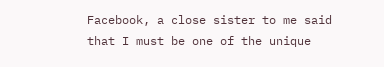Facebook, a close sister to me said that I must be one of the unique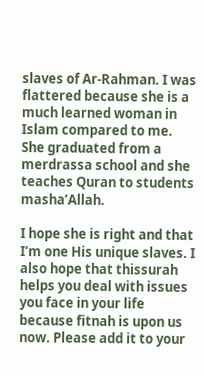slaves of Ar-Rahman. I was flattered because she is a much learned woman in Islam compared to me. She graduated from a merdrassa school and she teaches Quran to students masha’Allah.

I hope she is right and that I’m one His unique slaves. I also hope that thissurah helps you deal with issues you face in your life because fitnah is upon us now. Please add it to your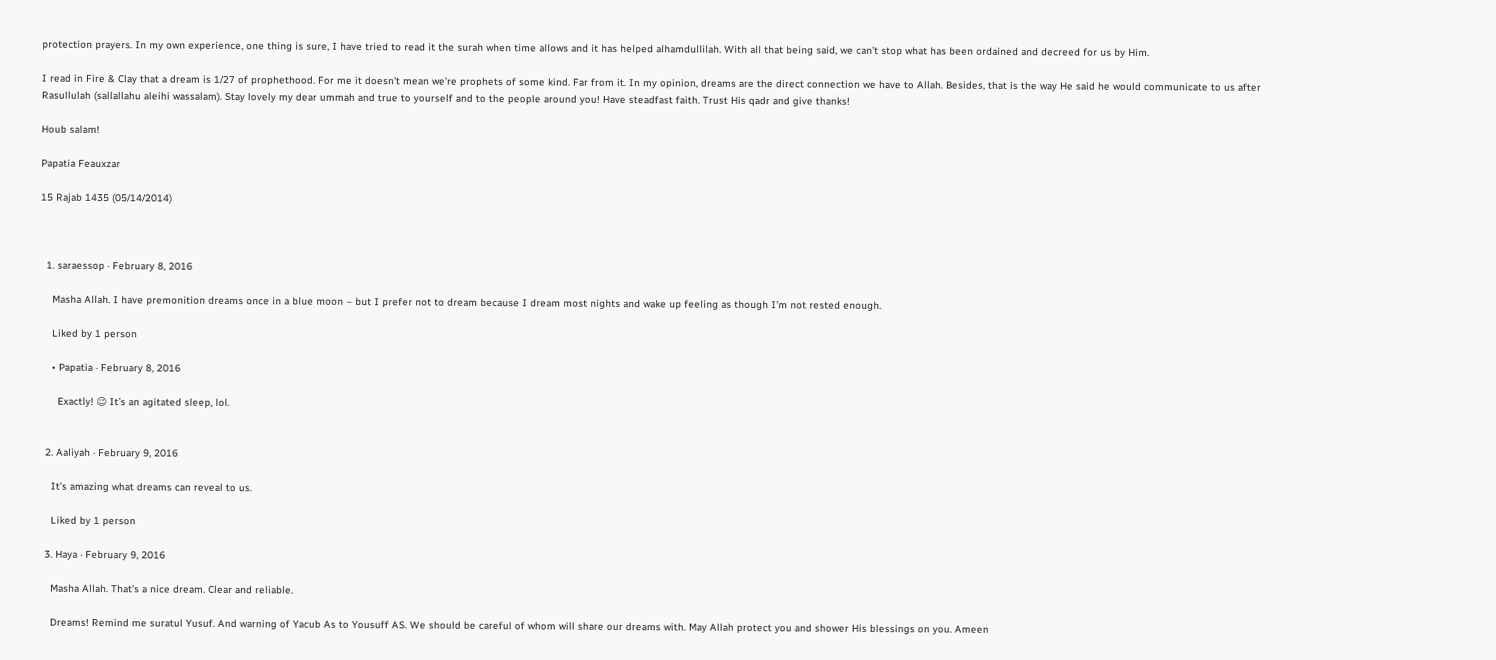protection prayers. In my own experience, one thing is sure, I have tried to read it the surah when time allows and it has helped alhamdullilah. With all that being said, we can’t stop what has been ordained and decreed for us by Him.

I read in Fire & Clay that a dream is 1/27 of prophethood. For me it doesn’t mean we’re prophets of some kind. Far from it. In my opinion, dreams are the direct connection we have to Allah. Besides, that is the way He said he would communicate to us after Rasullulah (sallallahu aleihi wassalam). Stay lovely my dear ummah and true to yourself and to the people around you! Have steadfast faith. Trust His qadr and give thanks!

Houb salam!

Papatia Feauxzar

15 Rajab 1435 (05/14/2014)



  1. saraessop · February 8, 2016

    Masha Allah. I have premonition dreams once in a blue moon – but I prefer not to dream because I dream most nights and wake up feeling as though I’m not rested enough.

    Liked by 1 person

    • Papatia · February 8, 2016

      Exactly! 😉 It’s an agitated sleep, lol.


  2. Aaliyah · February 9, 2016

    It’s amazing what dreams can reveal to us.

    Liked by 1 person

  3. Haya · February 9, 2016

    Masha Allah. That’s a nice dream. Clear and reliable.

    Dreams! Remind me suratul Yusuf. And warning of Yacub As to Yousuff AS. We should be careful of whom will share our dreams with. May Allah protect you and shower His blessings on you. Ameen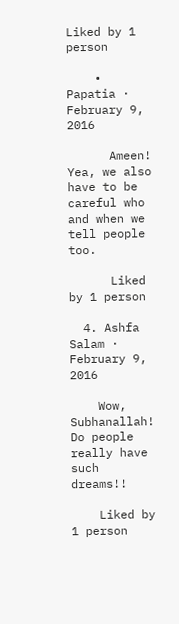Liked by 1 person

    • Papatia · February 9, 2016

      Ameen! Yea, we also have to be careful who and when we tell people too.

      Liked by 1 person

  4. Ashfa Salam · February 9, 2016

    Wow, Subhanallah! Do people really have such dreams!!

    Liked by 1 person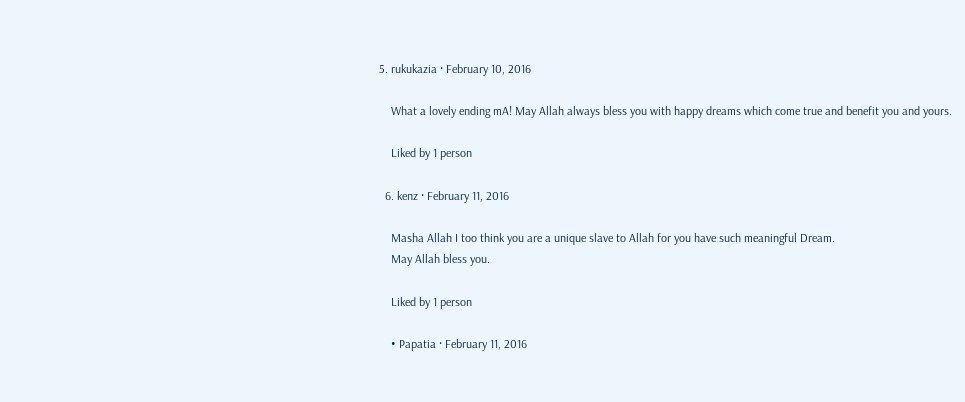5. rukukazia · February 10, 2016

    What a lovely ending mA! May Allah always bless you with happy dreams which come true and benefit you and yours.

    Liked by 1 person

  6. kenz · February 11, 2016

    Masha Allah I too think you are a unique slave to Allah for you have such meaningful Dream.
    May Allah bless you.

    Liked by 1 person

    • Papatia · February 11, 2016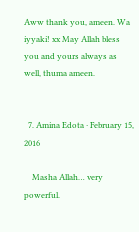Aww thank you, ameen. Wa iyyaki! xx May Allah bless you and yours always as well, thuma ameen.


  7. Amina Edota · February 15, 2016

    Masha Allah… very powerful.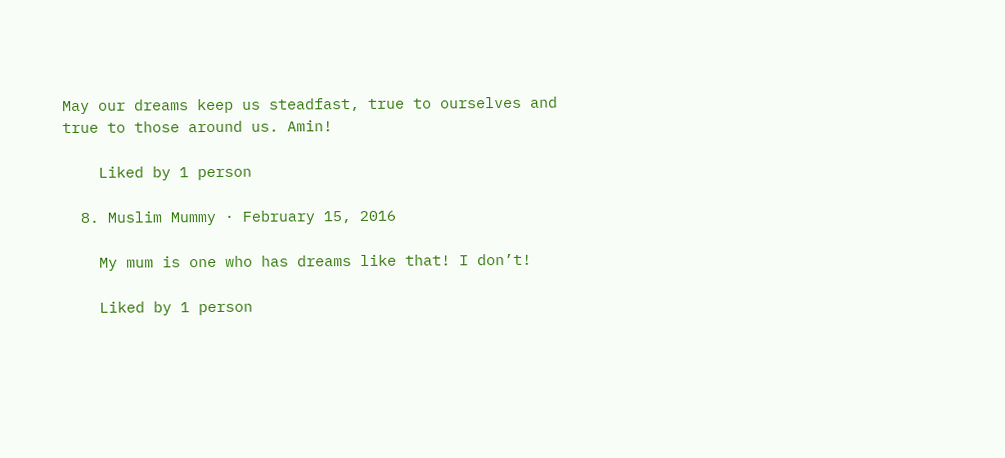May our dreams keep us steadfast, true to ourselves and true to those around us. Amin!

    Liked by 1 person

  8. Muslim Mummy · February 15, 2016

    My mum is one who has dreams like that! I don’t!

    Liked by 1 person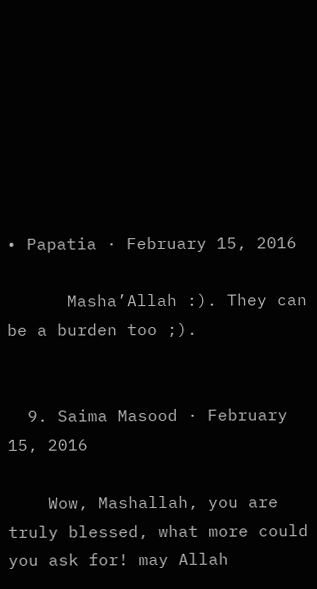• Papatia · February 15, 2016

      Masha’Allah :). They can be a burden too ;).


  9. Saima Masood · February 15, 2016

    Wow, Mashallah, you are truly blessed, what more could you ask for! may Allah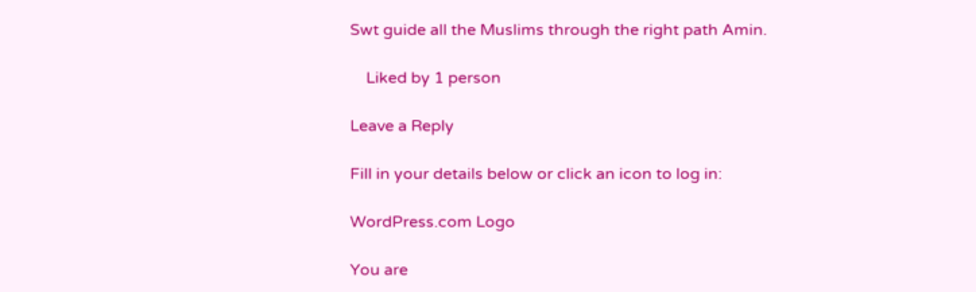Swt guide all the Muslims through the right path Amin.

    Liked by 1 person

Leave a Reply

Fill in your details below or click an icon to log in:

WordPress.com Logo

You are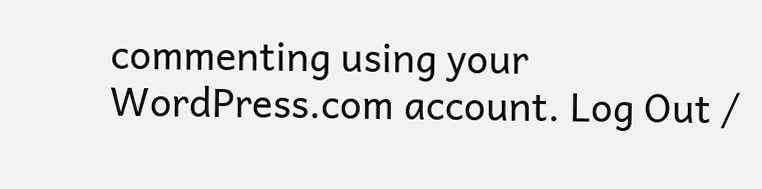commenting using your WordPress.com account. Log Out /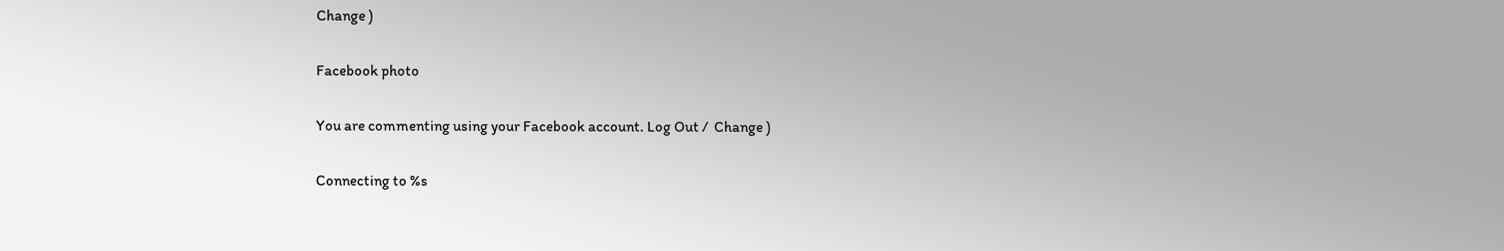Change )

Facebook photo

You are commenting using your Facebook account. Log Out /  Change )

Connecting to %s